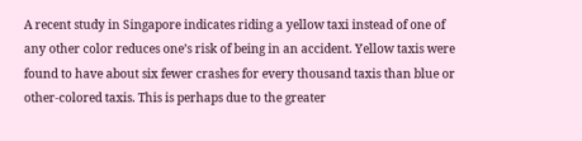A recent study in Singapore indicates riding a yellow taxi instead of one of any other color reduces one’s risk of being in an accident. Yellow taxis were found to have about six fewer crashes for every thousand taxis than blue or other-colored taxis. This is perhaps due to the greater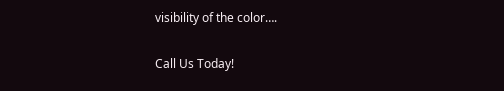visibility of the color….

Call Us Today!